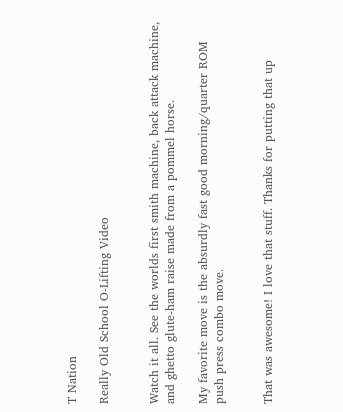T Nation

Really Old School O-Lifting Video


Watch it all. See the worlds first smith machine, back attack machine, and ghetto glute-ham raise made from a pommel horse.

My favorite move is the absurdly fast good morning/quarter ROM push press combo move.


That was awesome! I love that stuff. Thanks for putting that up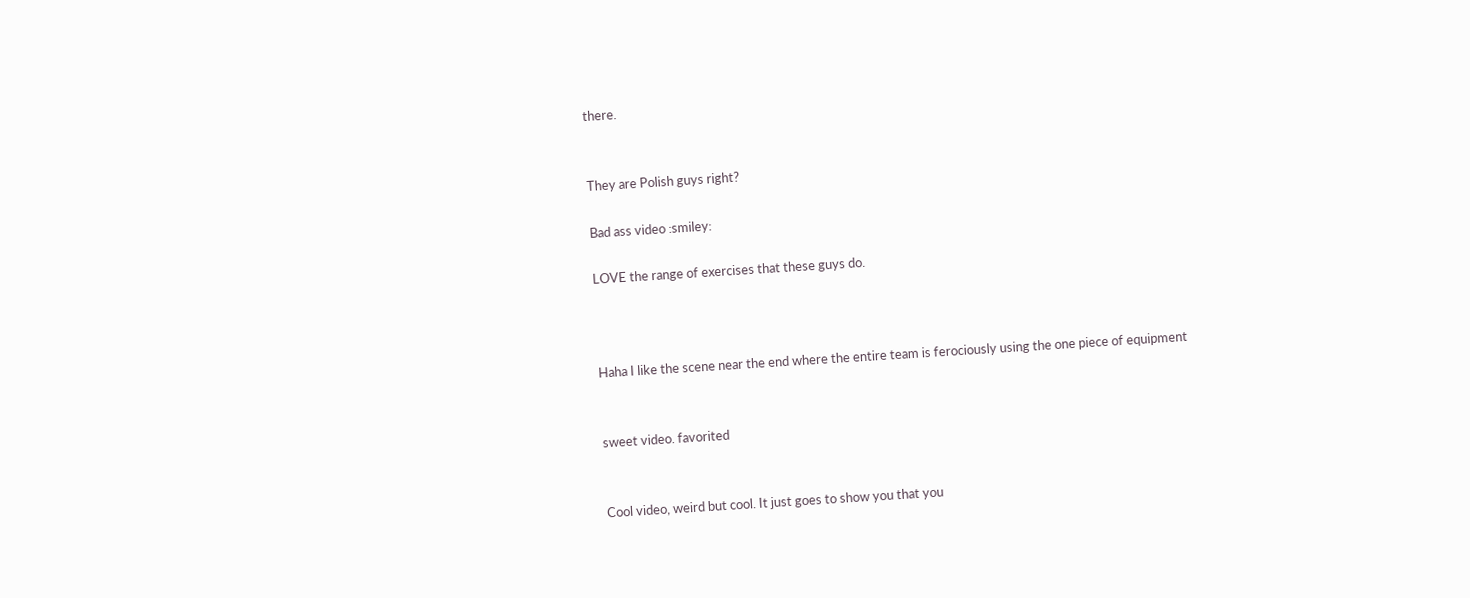there.


They are Polish guys right?

Bad ass video :smiley:

LOVE the range of exercises that these guys do.



Haha I like the scene near the end where the entire team is ferociously using the one piece of equipment


sweet video. favorited


Cool video, weird but cool. It just goes to show you that you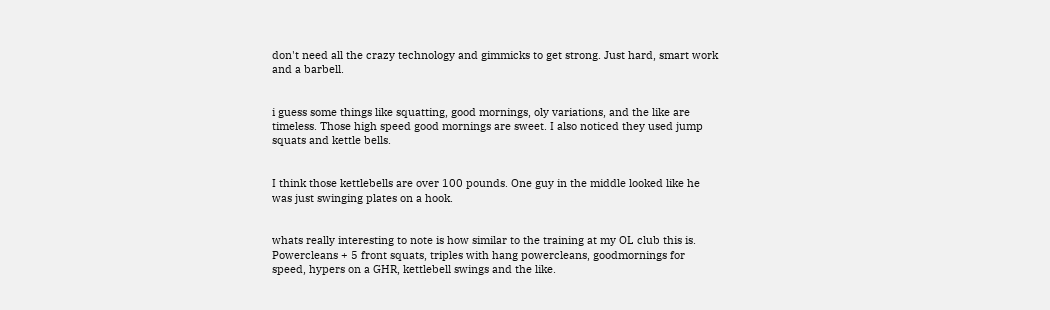don't need all the crazy technology and gimmicks to get strong. Just hard, smart work and a barbell.


i guess some things like squatting, good mornings, oly variations, and the like are timeless. Those high speed good mornings are sweet. I also noticed they used jump squats and kettle bells.


I think those kettlebells are over 100 pounds. One guy in the middle looked like he was just swinging plates on a hook.


whats really interesting to note is how similar to the training at my OL club this is. Powercleans + 5 front squats, triples with hang powercleans, goodmornings for speed, hypers on a GHR, kettlebell swings and the like.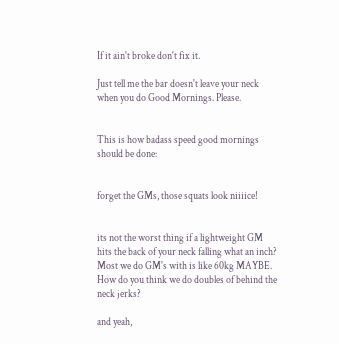If it ain't broke don't fix it.

Just tell me the bar doesn't leave your neck when you do Good Mornings. Please.


This is how badass speed good mornings should be done:


forget the GMs, those squats look niiiice!


its not the worst thing if a lightweight GM hits the back of your neck falling what an inch? Most we do GM's with is like 60kg MAYBE. How do you think we do doubles of behind the neck jerks?

and yeah,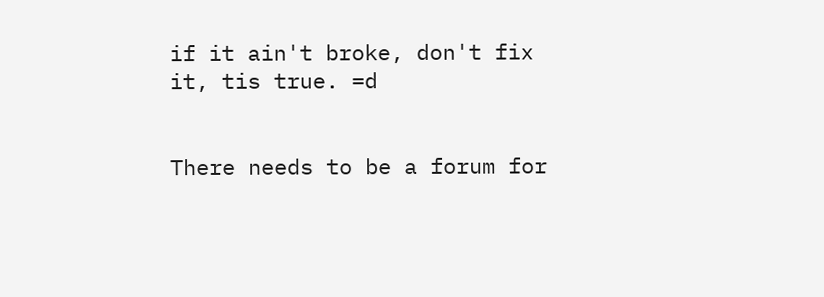if it ain't broke, don't fix it, tis true. =d


There needs to be a forum for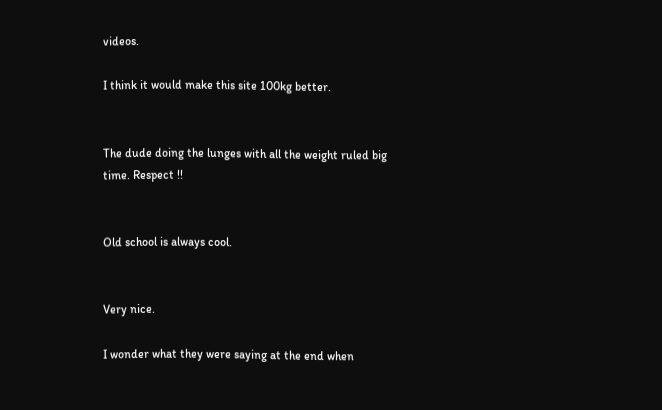videos.

I think it would make this site 100kg better.


The dude doing the lunges with all the weight ruled big time. Respect !!


Old school is always cool.


Very nice.

I wonder what they were saying at the end when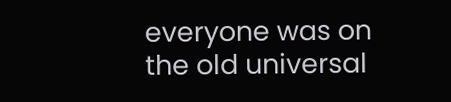everyone was on the old universal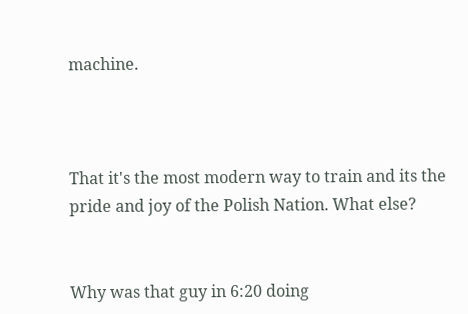machine.



That it's the most modern way to train and its the pride and joy of the Polish Nation. What else?


Why was that guy in 6:20 doing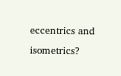eccentrics and isometrics?